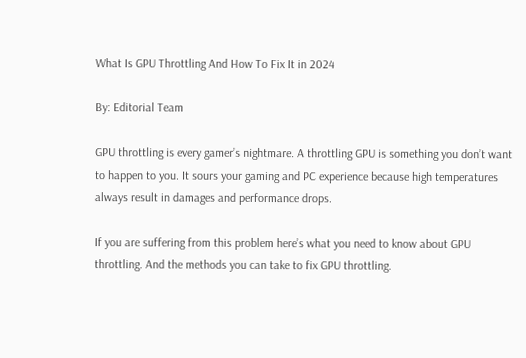What Is GPU Throttling And How To Fix It in 2024

By: Editorial Team

GPU throttling is every gamer’s nightmare. A throttling GPU is something you don’t want to happen to you. It sours your gaming and PC experience because high temperatures always result in damages and performance drops.

If you are suffering from this problem here’s what you need to know about GPU throttling. And the methods you can take to fix GPU throttling.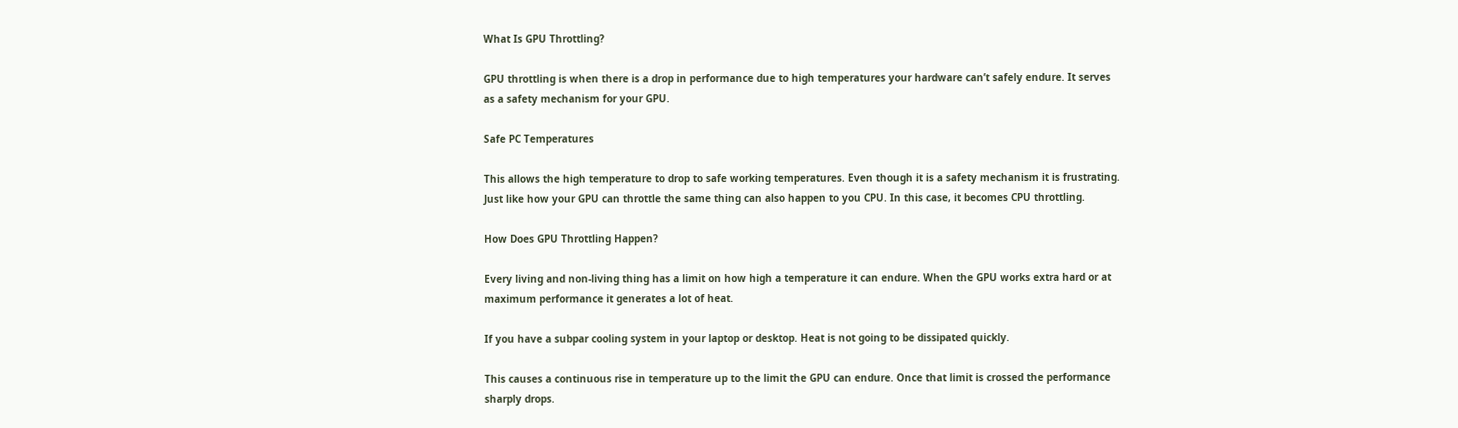What Is GPU Throttling?

GPU throttling is when there is a drop in performance due to high temperatures your hardware can’t safely endure. It serves as a safety mechanism for your GPU.

Safe PC Temperatures

This allows the high temperature to drop to safe working temperatures. Even though it is a safety mechanism it is frustrating. Just like how your GPU can throttle the same thing can also happen to you CPU. In this case, it becomes CPU throttling.

How Does GPU Throttling Happen?

Every living and non-living thing has a limit on how high a temperature it can endure. When the GPU works extra hard or at maximum performance it generates a lot of heat.

If you have a subpar cooling system in your laptop or desktop. Heat is not going to be dissipated quickly.

This causes a continuous rise in temperature up to the limit the GPU can endure. Once that limit is crossed the performance sharply drops.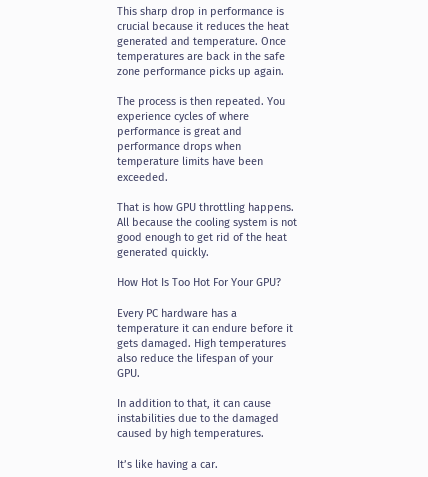This sharp drop in performance is crucial because it reduces the heat generated and temperature. Once temperatures are back in the safe zone performance picks up again.

The process is then repeated. You experience cycles of where performance is great and performance drops when temperature limits have been exceeded.

That is how GPU throttling happens. All because the cooling system is not good enough to get rid of the heat generated quickly.

How Hot Is Too Hot For Your GPU?

Every PC hardware has a temperature it can endure before it gets damaged. High temperatures also reduce the lifespan of your GPU.

In addition to that, it can cause instabilities due to the damaged caused by high temperatures.

It’s like having a car.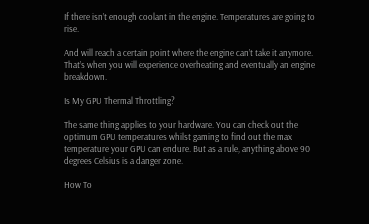If there isn’t enough coolant in the engine. Temperatures are going to rise.

And will reach a certain point where the engine can’t take it anymore. That’s when you will experience overheating and eventually an engine breakdown.

Is My GPU Thermal Throttling?

The same thing applies to your hardware. You can check out the optimum GPU temperatures whilst gaming to find out the max temperature your GPU can endure. But as a rule, anything above 90 degrees Celsius is a danger zone.

How To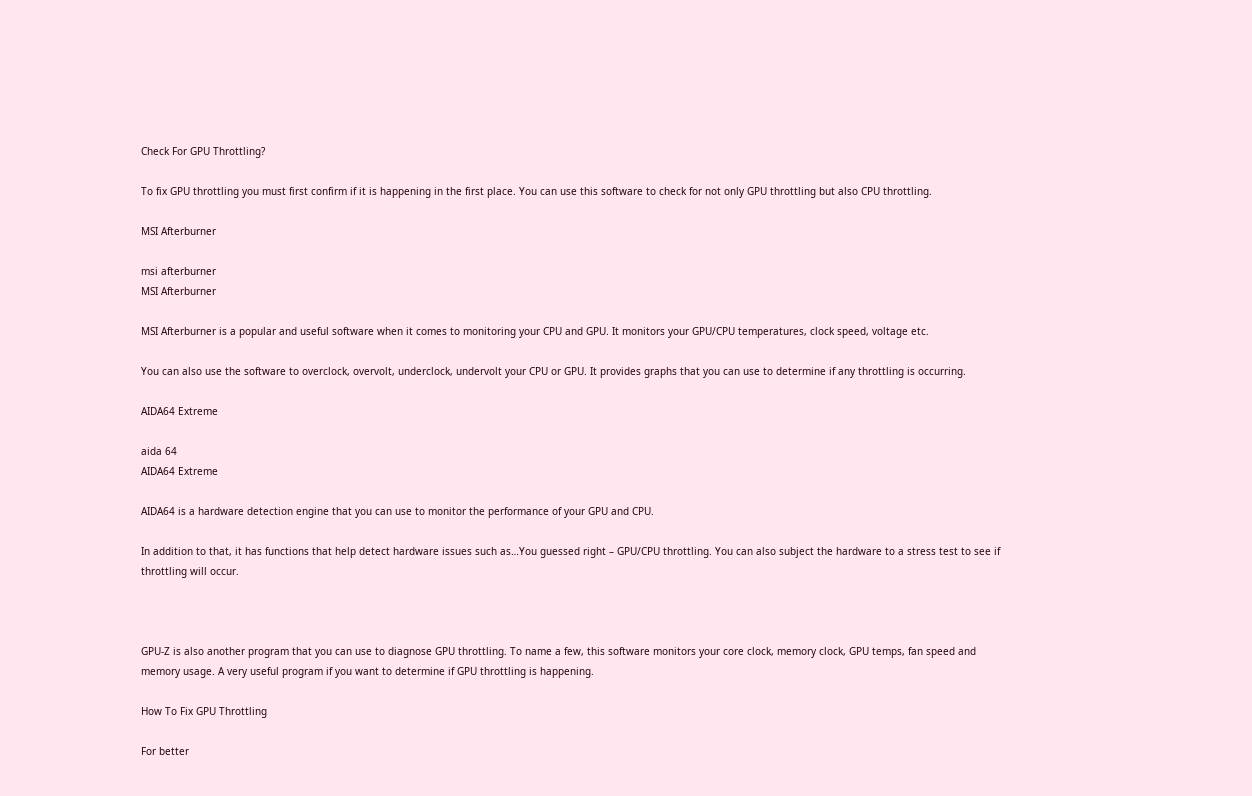Check For GPU Throttling?

To fix GPU throttling you must first confirm if it is happening in the first place. You can use this software to check for not only GPU throttling but also CPU throttling.

MSI Afterburner

msi afterburner
MSI Afterburner

MSI Afterburner is a popular and useful software when it comes to monitoring your CPU and GPU. It monitors your GPU/CPU temperatures, clock speed, voltage etc.

You can also use the software to overclock, overvolt, underclock, undervolt your CPU or GPU. It provides graphs that you can use to determine if any throttling is occurring.

AIDA64 Extreme

aida 64
AIDA64 Extreme

AIDA64 is a hardware detection engine that you can use to monitor the performance of your GPU and CPU.

In addition to that, it has functions that help detect hardware issues such as…You guessed right – GPU/CPU throttling. You can also subject the hardware to a stress test to see if throttling will occur.



GPU-Z is also another program that you can use to diagnose GPU throttling. To name a few, this software monitors your core clock, memory clock, GPU temps, fan speed and memory usage. A very useful program if you want to determine if GPU throttling is happening.

How To Fix GPU Throttling

For better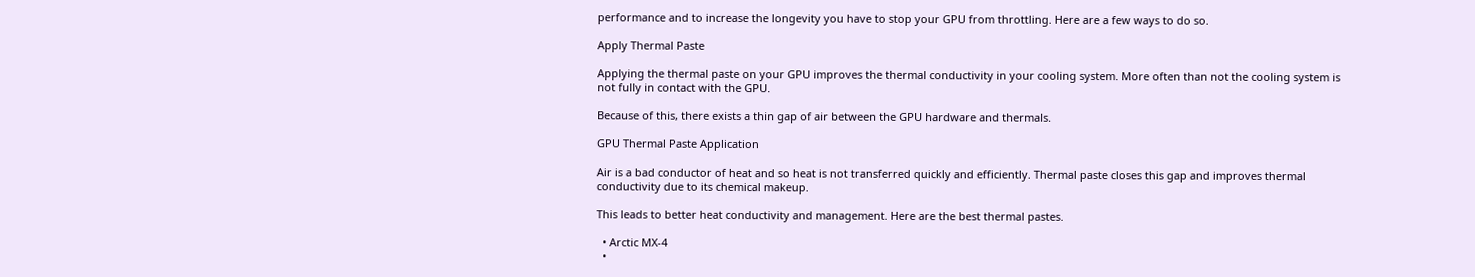performance and to increase the longevity you have to stop your GPU from throttling. Here are a few ways to do so.

Apply Thermal Paste

Applying the thermal paste on your GPU improves the thermal conductivity in your cooling system. More often than not the cooling system is not fully in contact with the GPU.

Because of this, there exists a thin gap of air between the GPU hardware and thermals.

GPU Thermal Paste Application

Air is a bad conductor of heat and so heat is not transferred quickly and efficiently. Thermal paste closes this gap and improves thermal conductivity due to its chemical makeup.

This leads to better heat conductivity and management. Here are the best thermal pastes.

  • Arctic MX-4
  •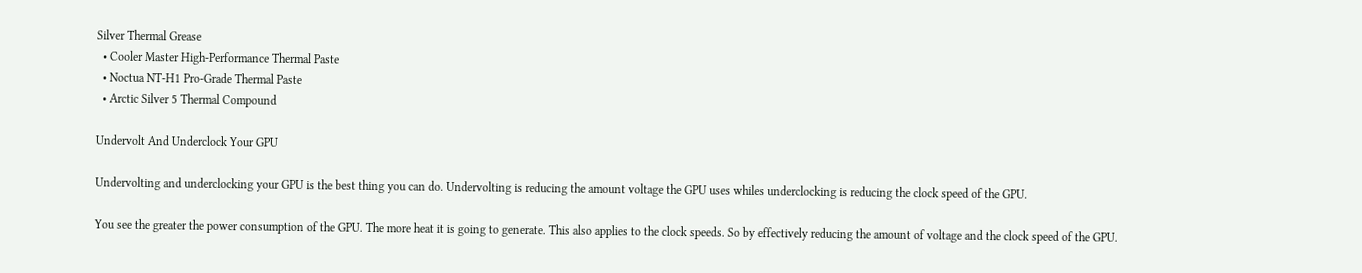Silver Thermal Grease
  • Cooler Master High-Performance Thermal Paste
  • Noctua NT-H1 Pro-Grade Thermal Paste
  • Arctic Silver 5 Thermal Compound

Undervolt And Underclock Your GPU

Undervolting and underclocking your GPU is the best thing you can do. Undervolting is reducing the amount voltage the GPU uses whiles underclocking is reducing the clock speed of the GPU.

You see the greater the power consumption of the GPU. The more heat it is going to generate. This also applies to the clock speeds. So by effectively reducing the amount of voltage and the clock speed of the GPU.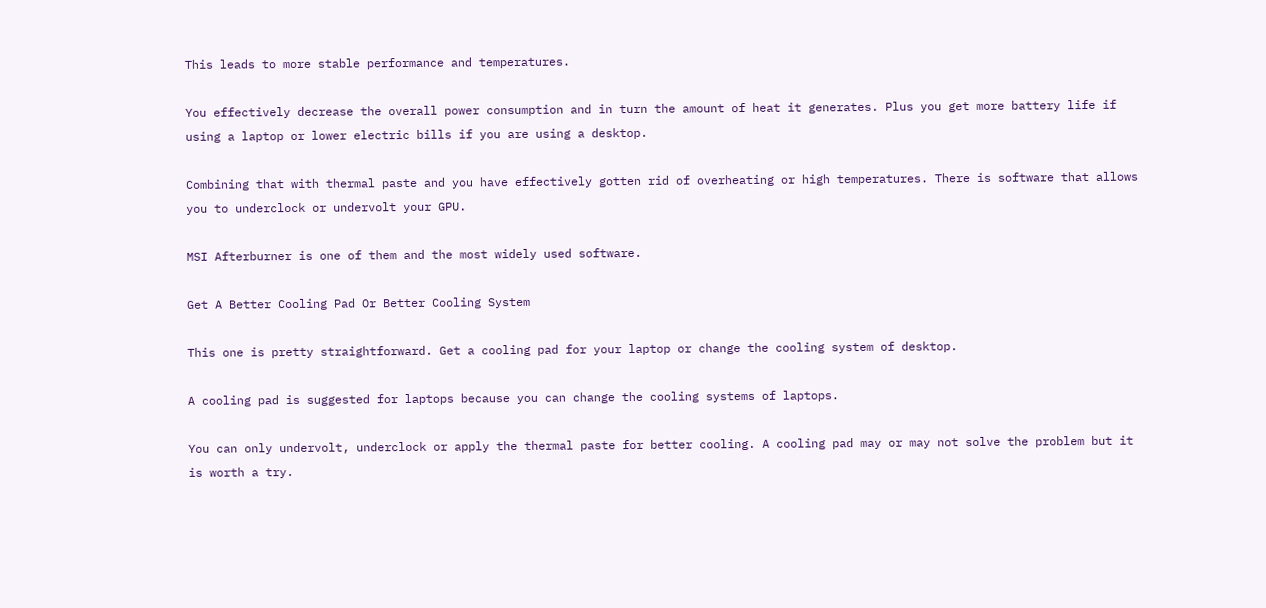This leads to more stable performance and temperatures.

You effectively decrease the overall power consumption and in turn the amount of heat it generates. Plus you get more battery life if using a laptop or lower electric bills if you are using a desktop.

Combining that with thermal paste and you have effectively gotten rid of overheating or high temperatures. There is software that allows you to underclock or undervolt your GPU.

MSI Afterburner is one of them and the most widely used software.

Get A Better Cooling Pad Or Better Cooling System

This one is pretty straightforward. Get a cooling pad for your laptop or change the cooling system of desktop.

A cooling pad is suggested for laptops because you can change the cooling systems of laptops.

You can only undervolt, underclock or apply the thermal paste for better cooling. A cooling pad may or may not solve the problem but it is worth a try.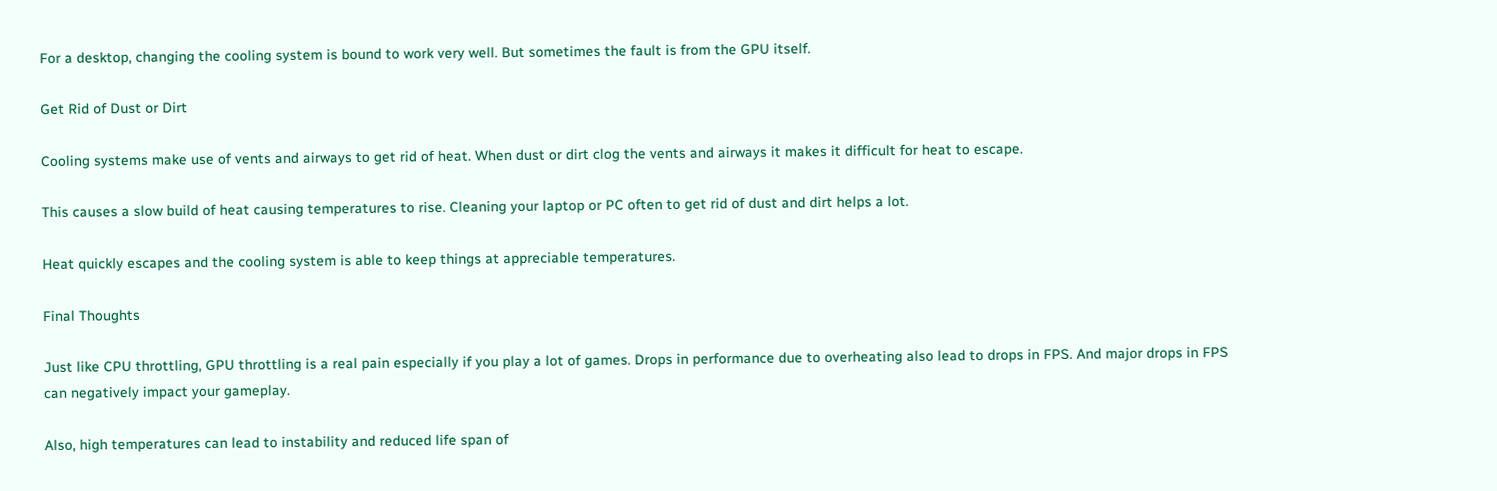For a desktop, changing the cooling system is bound to work very well. But sometimes the fault is from the GPU itself.

Get Rid of Dust or Dirt

Cooling systems make use of vents and airways to get rid of heat. When dust or dirt clog the vents and airways it makes it difficult for heat to escape.

This causes a slow build of heat causing temperatures to rise. Cleaning your laptop or PC often to get rid of dust and dirt helps a lot.

Heat quickly escapes and the cooling system is able to keep things at appreciable temperatures.

Final Thoughts

Just like CPU throttling, GPU throttling is a real pain especially if you play a lot of games. Drops in performance due to overheating also lead to drops in FPS. And major drops in FPS can negatively impact your gameplay.

Also, high temperatures can lead to instability and reduced life span of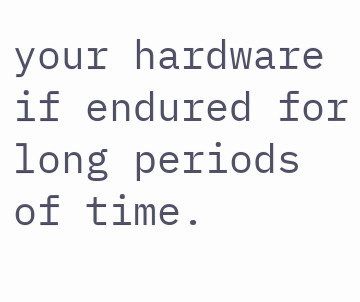your hardware if endured for long periods of time.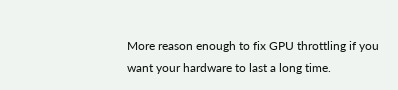More reason enough to fix GPU throttling if you want your hardware to last a long time.